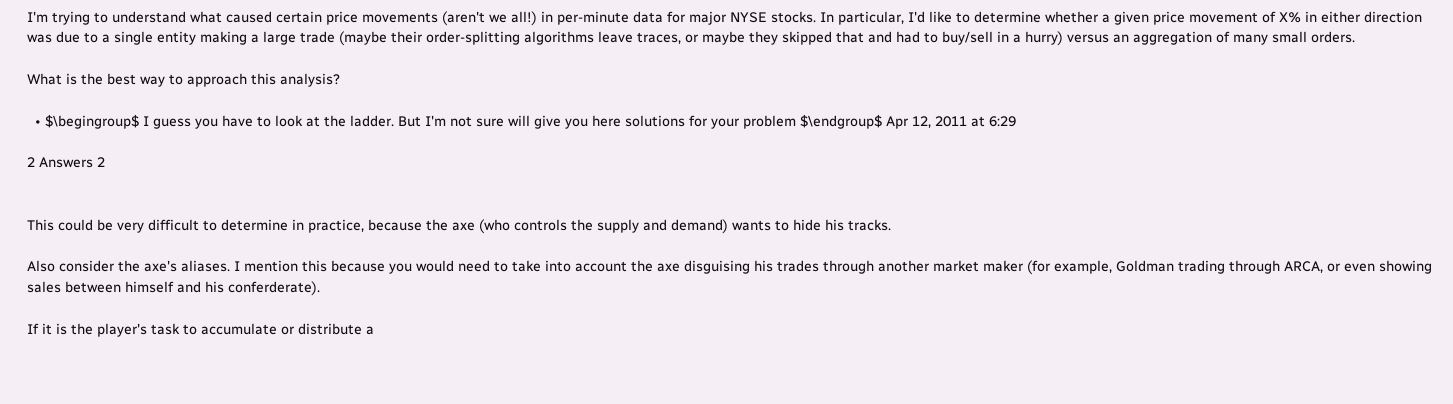I'm trying to understand what caused certain price movements (aren't we all!) in per-minute data for major NYSE stocks. In particular, I'd like to determine whether a given price movement of X% in either direction was due to a single entity making a large trade (maybe their order-splitting algorithms leave traces, or maybe they skipped that and had to buy/sell in a hurry) versus an aggregation of many small orders.

What is the best way to approach this analysis?

  • $\begingroup$ I guess you have to look at the ladder. But I'm not sure will give you here solutions for your problem $\endgroup$ Apr 12, 2011 at 6:29

2 Answers 2


This could be very difficult to determine in practice, because the axe (who controls the supply and demand) wants to hide his tracks.

Also consider the axe's aliases. I mention this because you would need to take into account the axe disguising his trades through another market maker (for example, Goldman trading through ARCA, or even showing sales between himself and his conferderate).

If it is the player's task to accumulate or distribute a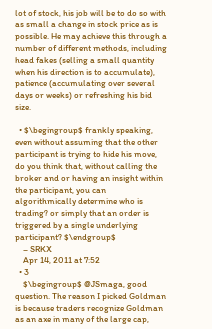lot of stock, his job will be to do so with as small a change in stock price as is possible. He may achieve this through a number of different methods, including head fakes (selling a small quantity when his direction is to accumulate), patience (accumulating over several days or weeks) or refreshing his bid size.

  • $\begingroup$ frankly speaking, even without assuming that the other participant is trying to hide his move, do you think that, without calling the broker and or having an insight within the participant, you can algorithmically determine who is trading? or simply that an order is triggered by a single underlying participant? $\endgroup$
    – SRKX
    Apr 14, 2011 at 7:52
  • 3
    $\begingroup$ @JSmaga, good question. The reason I picked Goldman is because traders recognize Goldman as an axe in many of the large cap,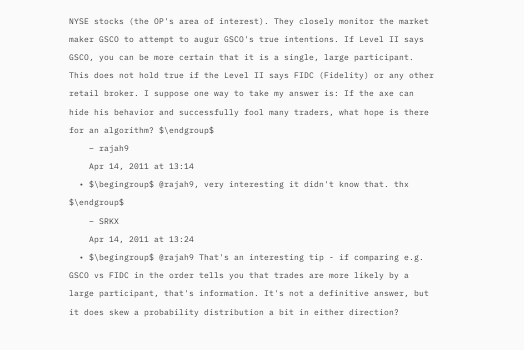NYSE stocks (the OP's area of interest). They closely monitor the market maker GSCO to attempt to augur GSCO's true intentions. If Level II says GSCO, you can be more certain that it is a single, large participant. This does not hold true if the Level II says FIDC (Fidelity) or any other retail broker. I suppose one way to take my answer is: If the axe can hide his behavior and successfully fool many traders, what hope is there for an algorithm? $\endgroup$
    – rajah9
    Apr 14, 2011 at 13:14
  • $\begingroup$ @rajah9, very interesting it didn't know that. thx $\endgroup$
    – SRKX
    Apr 14, 2011 at 13:24
  • $\begingroup$ @rajah9 That's an interesting tip - if comparing e.g. GSCO vs FIDC in the order tells you that trades are more likely by a large participant, that's information. It's not a definitive answer, but it does skew a probability distribution a bit in either direction?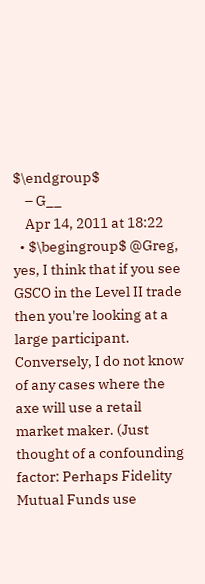$\endgroup$
    – G__
    Apr 14, 2011 at 18:22
  • $\begingroup$ @Greg, yes, I think that if you see GSCO in the Level II trade then you're looking at a large participant. Conversely, I do not know of any cases where the axe will use a retail market maker. (Just thought of a confounding factor: Perhaps Fidelity Mutual Funds use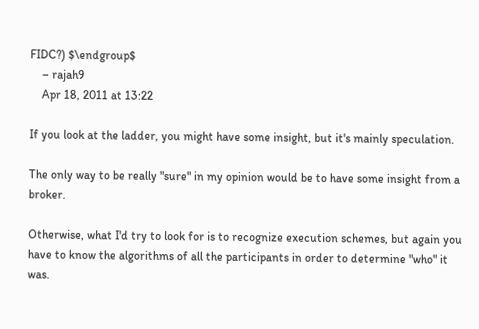FIDC?) $\endgroup$
    – rajah9
    Apr 18, 2011 at 13:22

If you look at the ladder, you might have some insight, but it's mainly speculation.

The only way to be really "sure" in my opinion would be to have some insight from a broker.

Otherwise, what I'd try to look for is to recognize execution schemes, but again you have to know the algorithms of all the participants in order to determine "who" it was.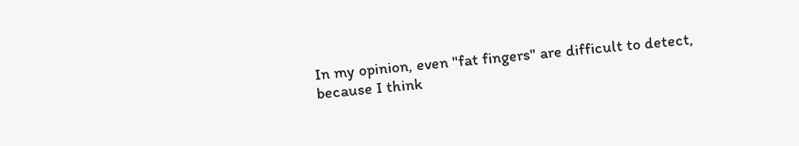In my opinion, even "fat fingers" are difficult to detect, because I think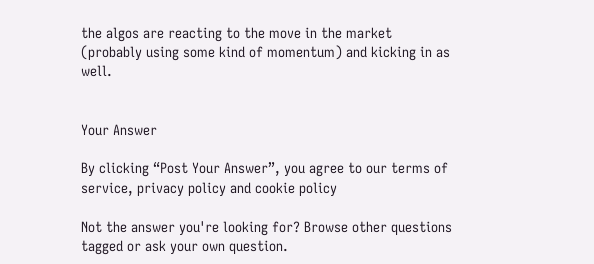the algos are reacting to the move in the market (probably using some kind of momentum) and kicking in as well.


Your Answer

By clicking “Post Your Answer”, you agree to our terms of service, privacy policy and cookie policy

Not the answer you're looking for? Browse other questions tagged or ask your own question.